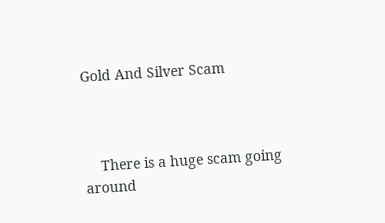Gold And Silver Scam



    There is a huge scam going around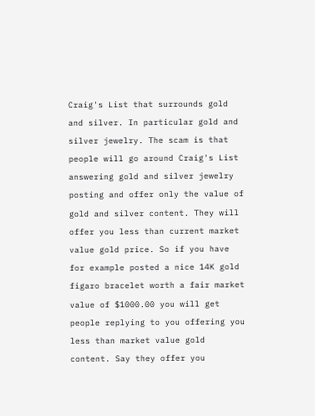Craig's List that surrounds gold and silver. In particular gold and silver jewelry. The scam is that people will go around Craig's List answering gold and silver jewelry posting and offer only the value of gold and silver content. They will offer you less than current market value gold price. So if you have for example posted a nice 14K gold figaro bracelet worth a fair market value of $1000.00 you will get people replying to you offering you less than market value gold content. Say they offer you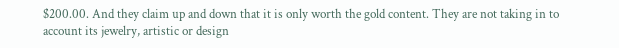$200.00. And they claim up and down that it is only worth the gold content. They are not taking in to account its jewelry, artistic or design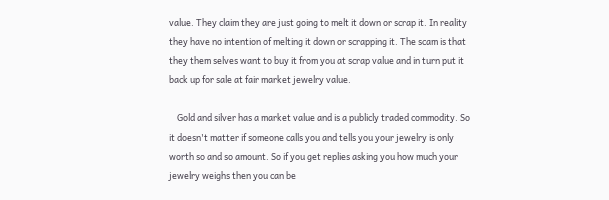value. They claim they are just going to melt it down or scrap it. In reality they have no intention of melting it down or scrapping it. The scam is that they them selves want to buy it from you at scrap value and in turn put it back up for sale at fair market jewelry value.

    Gold and silver has a market value and is a publicly traded commodity. So it doesn't matter if someone calls you and tells you your jewelry is only worth so and so amount. So if you get replies asking you how much your jewelry weighs then you can be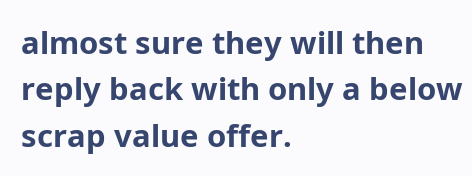almost sure they will then reply back with only a below scrap value offer.